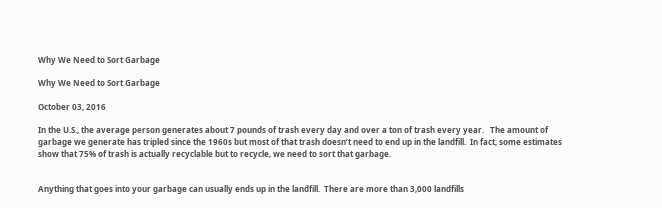Why We Need to Sort Garbage

Why We Need to Sort Garbage

October 03, 2016

In the U.S., the average person generates about 7 pounds of trash every day and over a ton of trash every year.   The amount of garbage we generate has tripled since the 1960s but most of that trash doesn’t need to end up in the landfill.  In fact, some estimates show that 75% of trash is actually recyclable but to recycle, we need to sort that garbage.


Anything that goes into your garbage can usually ends up in the landfill.  There are more than 3,000 landfills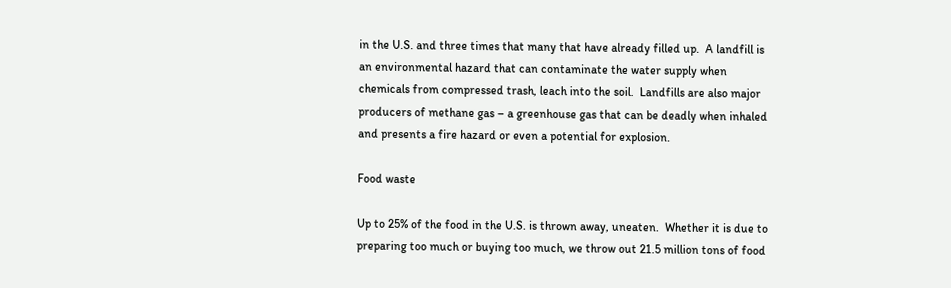in the U.S. and three times that many that have already filled up.  A landfill is an environmental hazard that can contaminate the water supply when chemicals from compressed trash, leach into the soil.  Landfills are also major producers of methane gas – a greenhouse gas that can be deadly when inhaled and presents a fire hazard or even a potential for explosion.

Food waste

Up to 25% of the food in the U.S. is thrown away, uneaten.  Whether it is due to preparing too much or buying too much, we throw out 21.5 million tons of food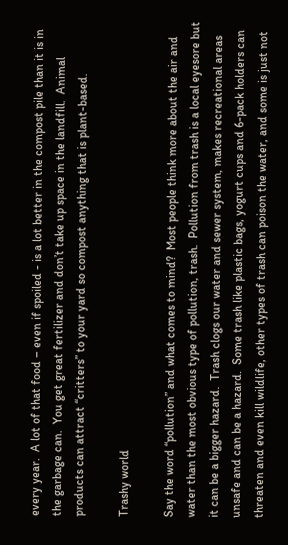every year.  A lot of that food – even if spoiled - is a lot better in the compost pile than it is in the garbage can.  You get great fertilizer and don’t take up space in the landfill.  Animal products can attract “critters” to your yard so compost anything that is plant-based.

Trashy world

Say the word “pollution” and what comes to mind?  Most people think more about the air and water than the most obvious type of pollution, trash.  Pollution from trash is a local eyesore but it can be a bigger hazard.  Trash clogs our water and sewer system, makes recreational areas unsafe and can be a hazard.  Some trash like plastic bags, yogurt cups and 6-pack holders can threaten and even kill wildlife, other types of trash can poison the water, and some is just not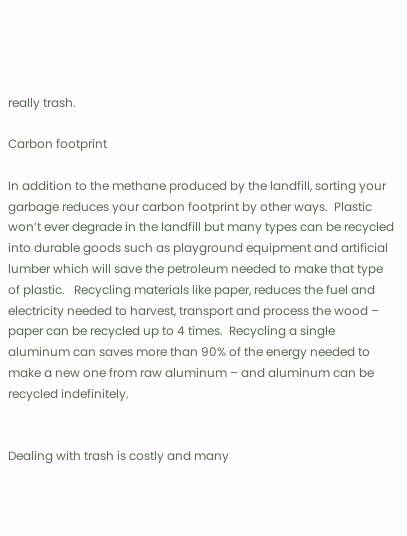really trash.

Carbon footprint

In addition to the methane produced by the landfill, sorting your garbage reduces your carbon footprint by other ways.  Plastic won’t ever degrade in the landfill but many types can be recycled into durable goods such as playground equipment and artificial lumber which will save the petroleum needed to make that type of plastic.   Recycling materials like paper, reduces the fuel and electricity needed to harvest, transport and process the wood – paper can be recycled up to 4 times.  Recycling a single aluminum can saves more than 90% of the energy needed to make a new one from raw aluminum – and aluminum can be recycled indefinitely.


Dealing with trash is costly and many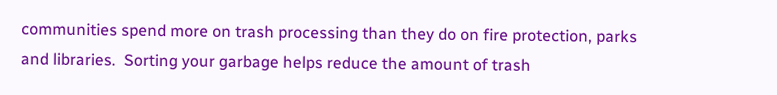communities spend more on trash processing than they do on fire protection, parks and libraries.  Sorting your garbage helps reduce the amount of trash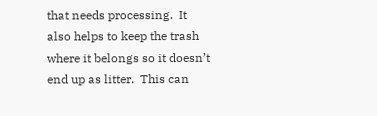that needs processing.  It also helps to keep the trash where it belongs so it doesn’t end up as litter.  This can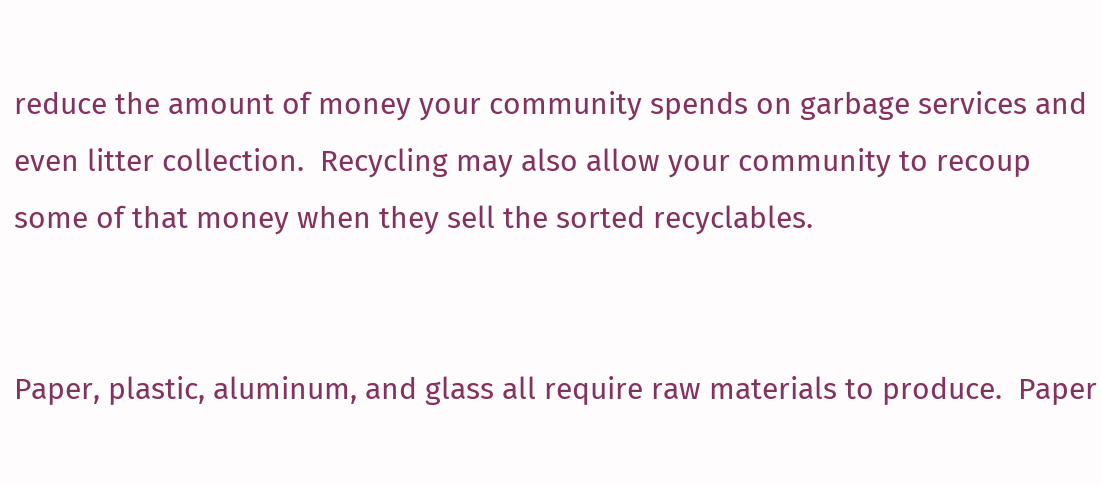reduce the amount of money your community spends on garbage services and even litter collection.  Recycling may also allow your community to recoup some of that money when they sell the sorted recyclables.


Paper, plastic, aluminum, and glass all require raw materials to produce.  Paper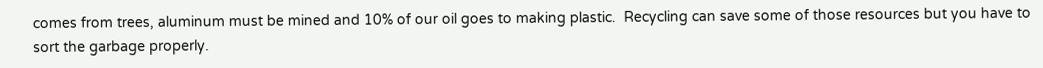comes from trees, aluminum must be mined and 10% of our oil goes to making plastic.  Recycling can save some of those resources but you have to sort the garbage properly.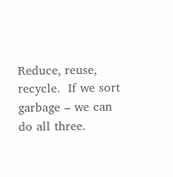Reduce, reuse, recycle.  If we sort garbage – we can do all three.